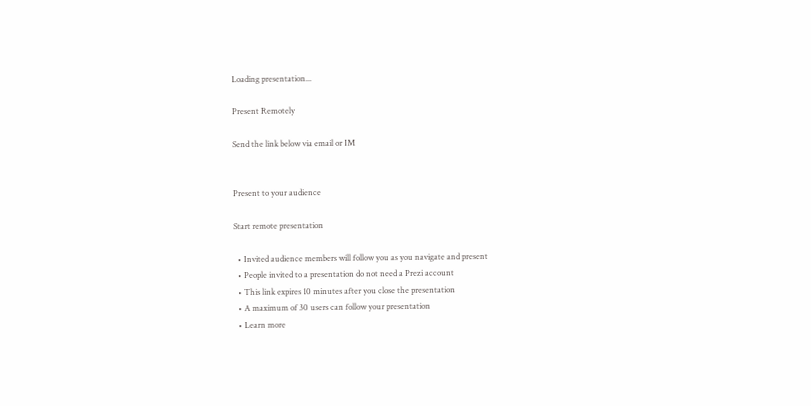Loading presentation...

Present Remotely

Send the link below via email or IM


Present to your audience

Start remote presentation

  • Invited audience members will follow you as you navigate and present
  • People invited to a presentation do not need a Prezi account
  • This link expires 10 minutes after you close the presentation
  • A maximum of 30 users can follow your presentation
  • Learn more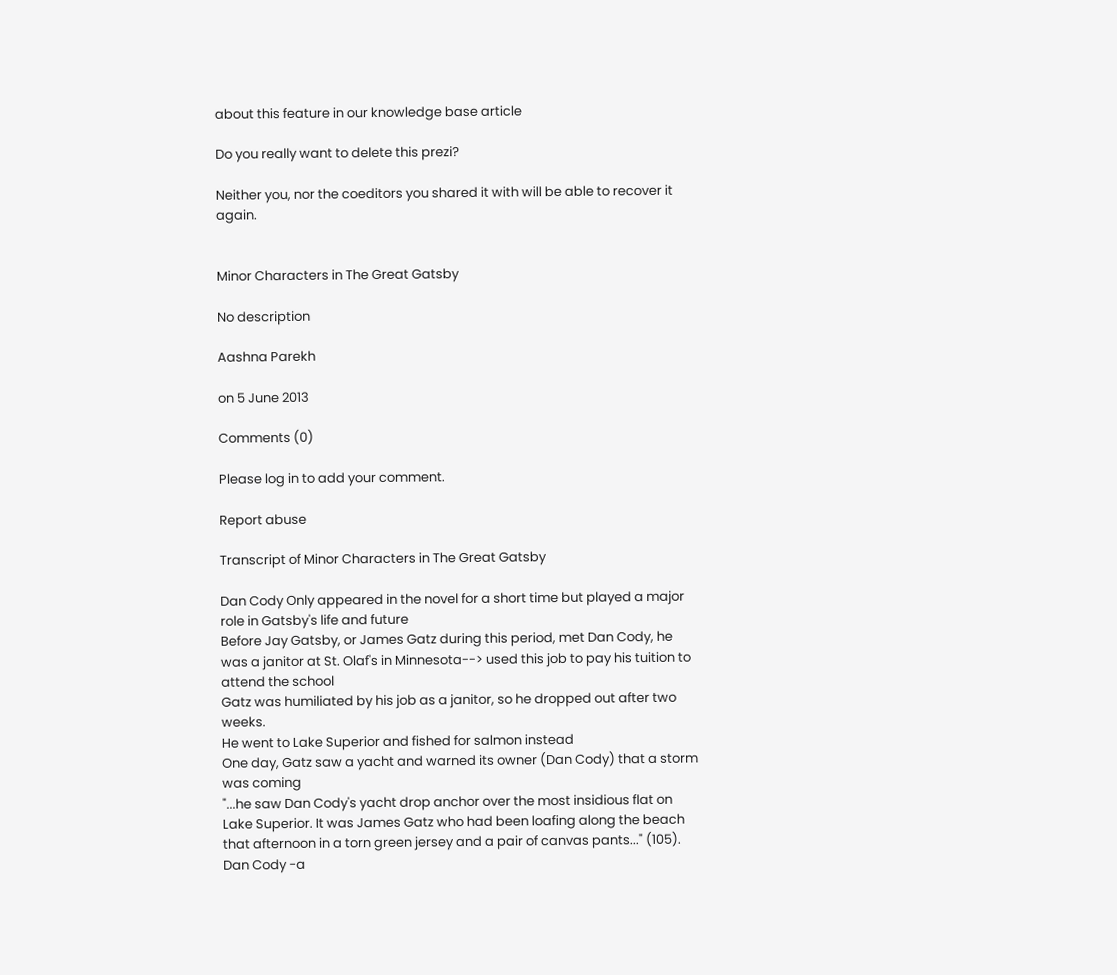about this feature in our knowledge base article

Do you really want to delete this prezi?

Neither you, nor the coeditors you shared it with will be able to recover it again.


Minor Characters in The Great Gatsby

No description

Aashna Parekh

on 5 June 2013

Comments (0)

Please log in to add your comment.

Report abuse

Transcript of Minor Characters in The Great Gatsby

Dan Cody Only appeared in the novel for a short time but played a major role in Gatsby's life and future
Before Jay Gatsby, or James Gatz during this period, met Dan Cody, he was a janitor at St. Olaf's in Minnesota--> used this job to pay his tuition to attend the school
Gatz was humiliated by his job as a janitor, so he dropped out after two weeks.
He went to Lake Superior and fished for salmon instead
One day, Gatz saw a yacht and warned its owner (Dan Cody) that a storm was coming
"...he saw Dan Cody's yacht drop anchor over the most insidious flat on Lake Superior. It was James Gatz who had been loafing along the beach that afternoon in a torn green jersey and a pair of canvas pants..." (105).
Dan Cody -a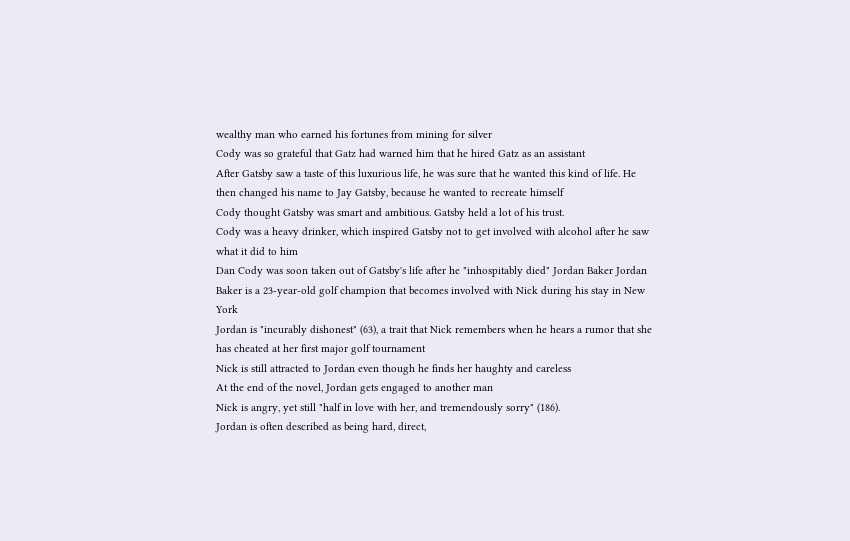wealthy man who earned his fortunes from mining for silver
Cody was so grateful that Gatz had warned him that he hired Gatz as an assistant
After Gatsby saw a taste of this luxurious life, he was sure that he wanted this kind of life. He then changed his name to Jay Gatsby, because he wanted to recreate himself
Cody thought Gatsby was smart and ambitious. Gatsby held a lot of his trust.
Cody was a heavy drinker, which inspired Gatsby not to get involved with alcohol after he saw what it did to him
Dan Cody was soon taken out of Gatsby's life after he "inhospitably died" Jordan Baker Jordan Baker is a 23-year-old golf champion that becomes involved with Nick during his stay in New York
Jordan is "incurably dishonest" (63), a trait that Nick remembers when he hears a rumor that she has cheated at her first major golf tournament
Nick is still attracted to Jordan even though he finds her haughty and careless
At the end of the novel, Jordan gets engaged to another man
Nick is angry, yet still "half in love with her, and tremendously sorry" (186).
Jordan is often described as being hard, direct,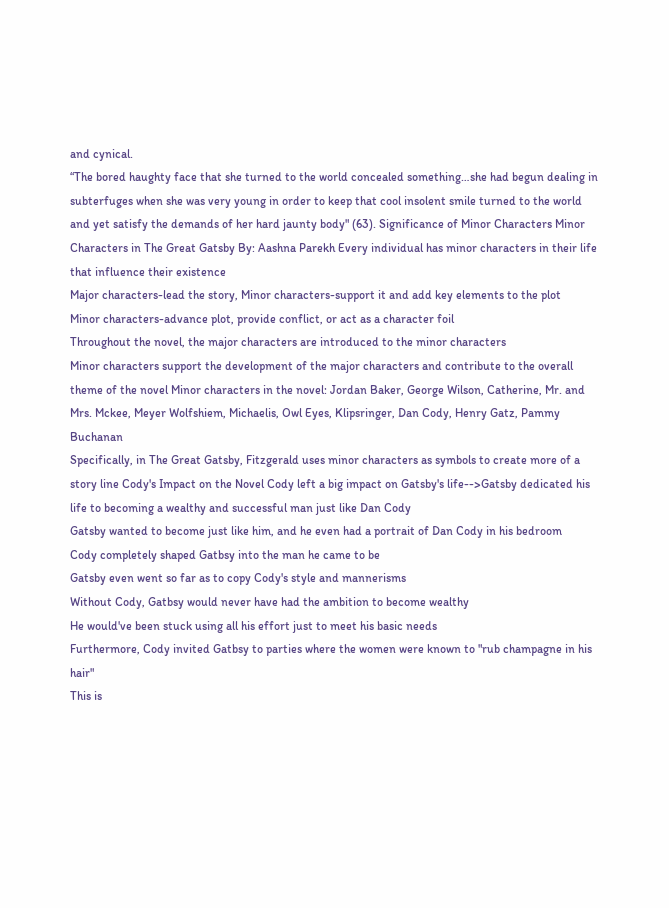and cynical.
“The bored haughty face that she turned to the world concealed something…she had begun dealing in subterfuges when she was very young in order to keep that cool insolent smile turned to the world and yet satisfy the demands of her hard jaunty body" (63). Significance of Minor Characters Minor Characters in The Great Gatsby By: Aashna Parekh Every individual has minor characters in their life that influence their existence
Major characters-lead the story, Minor characters-support it and add key elements to the plot
Minor characters-advance plot, provide conflict, or act as a character foil
Throughout the novel, the major characters are introduced to the minor characters
Minor characters support the development of the major characters and contribute to the overall theme of the novel Minor characters in the novel: Jordan Baker, George Wilson, Catherine, Mr. and Mrs. Mckee, Meyer Wolfshiem, Michaelis, Owl Eyes, Klipsringer, Dan Cody, Henry Gatz, Pammy Buchanan
Specifically, in The Great Gatsby, Fitzgerald uses minor characters as symbols to create more of a story line Cody's Impact on the Novel Cody left a big impact on Gatsby's life-->Gatsby dedicated his life to becoming a wealthy and successful man just like Dan Cody
Gatsby wanted to become just like him, and he even had a portrait of Dan Cody in his bedroom
Cody completely shaped Gatbsy into the man he came to be
Gatsby even went so far as to copy Cody's style and mannerisms
Without Cody, Gatbsy would never have had the ambition to become wealthy
He would've been stuck using all his effort just to meet his basic needs
Furthermore, Cody invited Gatbsy to parties where the women were known to "rub champagne in his hair"
This is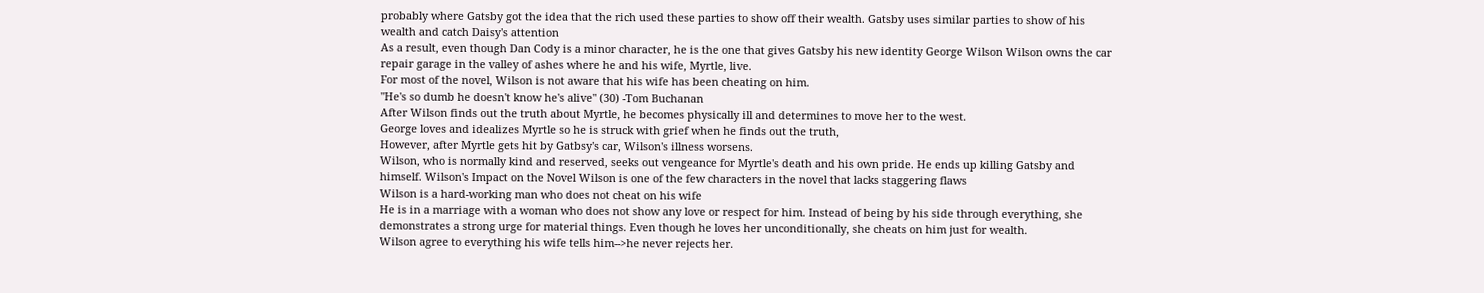probably where Gatsby got the idea that the rich used these parties to show off their wealth. Gatsby uses similar parties to show of his wealth and catch Daisy's attention
As a result, even though Dan Cody is a minor character, he is the one that gives Gatsby his new identity George Wilson Wilson owns the car repair garage in the valley of ashes where he and his wife, Myrtle, live.
For most of the novel, Wilson is not aware that his wife has been cheating on him.
"He's so dumb he doesn't know he's alive" (30) -Tom Buchanan
After Wilson finds out the truth about Myrtle, he becomes physically ill and determines to move her to the west.
George loves and idealizes Myrtle so he is struck with grief when he finds out the truth,
However, after Myrtle gets hit by Gatbsy's car, Wilson's illness worsens.
Wilson, who is normally kind and reserved, seeks out vengeance for Myrtle's death and his own pride. He ends up killing Gatsby and himself. Wilson's Impact on the Novel Wilson is one of the few characters in the novel that lacks staggering flaws
Wilson is a hard-working man who does not cheat on his wife
He is in a marriage with a woman who does not show any love or respect for him. Instead of being by his side through everything, she demonstrates a strong urge for material things. Even though he loves her unconditionally, she cheats on him just for wealth.
Wilson agree to everything his wife tells him-->he never rejects her.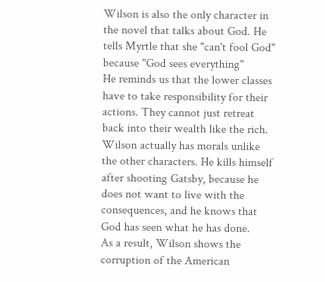Wilson is also the only character in the novel that talks about God. He tells Myrtle that she "can't fool God" because "God sees everything"
He reminds us that the lower classes have to take responsibility for their actions. They cannot just retreat back into their wealth like the rich.
Wilson actually has morals unlike the other characters. He kills himself after shooting Gatsby, because he does not want to live with the consequences, and he knows that God has seen what he has done.
As a result, Wilson shows the corruption of the American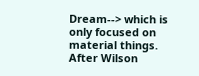Dream--> which is only focused on material things.
After Wilson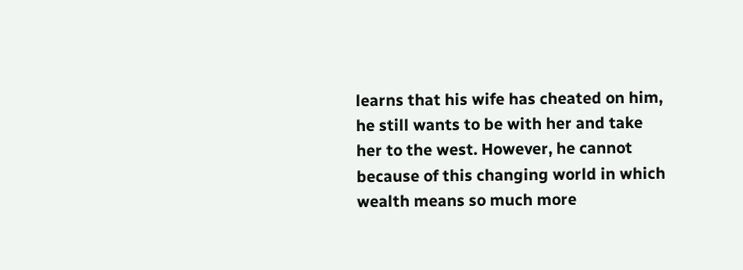learns that his wife has cheated on him, he still wants to be with her and take her to the west. However, he cannot because of this changing world in which wealth means so much more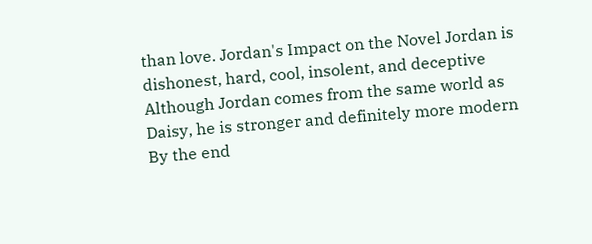than love. Jordan's Impact on the Novel Jordan is dishonest, hard, cool, insolent, and deceptive
Although Jordan comes from the same world as Daisy, he is stronger and definitely more modern
By the end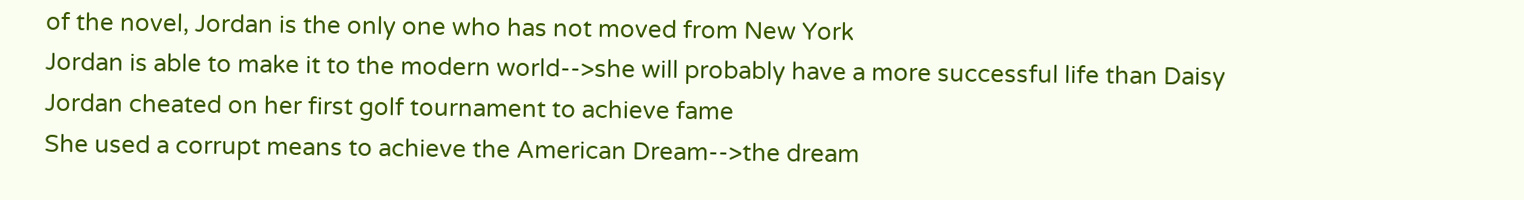of the novel, Jordan is the only one who has not moved from New York
Jordan is able to make it to the modern world-->she will probably have a more successful life than Daisy
Jordan cheated on her first golf tournament to achieve fame
She used a corrupt means to achieve the American Dream-->the dream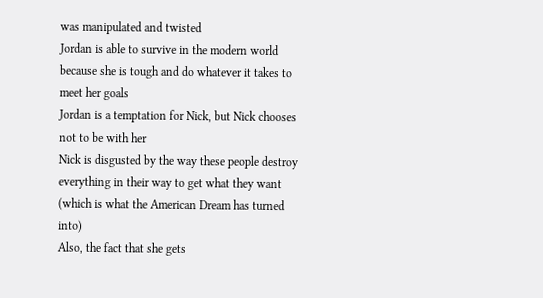was manipulated and twisted
Jordan is able to survive in the modern world because she is tough and do whatever it takes to meet her goals
Jordan is a temptation for Nick, but Nick chooses not to be with her
Nick is disgusted by the way these people destroy everything in their way to get what they want (which is what the American Dream has turned into)
Also, the fact that she gets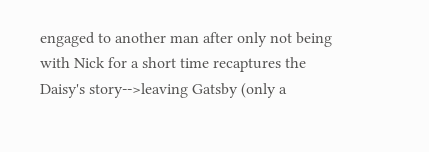engaged to another man after only not being with Nick for a short time recaptures the Daisy's story-->leaving Gatsby (only a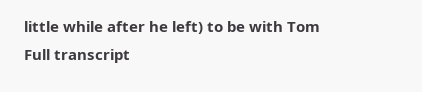little while after he left) to be with Tom
Full transcript